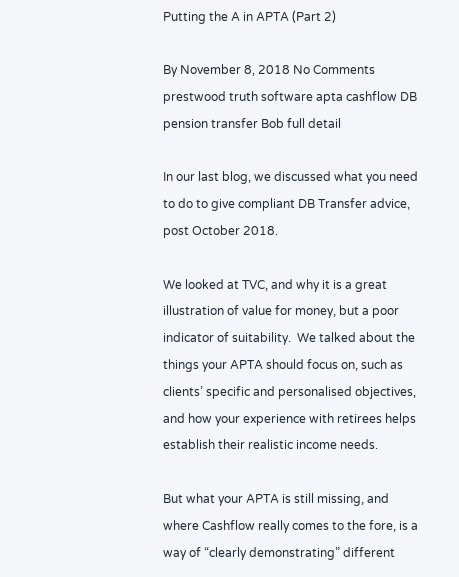Putting the A in APTA (Part 2)

By November 8, 2018 No Comments
prestwood truth software apta cashflow DB pension transfer Bob full detail

In our last blog, we discussed what you need to do to give compliant DB Transfer advice, post October 2018.

We looked at TVC, and why it is a great illustration of value for money, but a poor indicator of suitability.  We talked about the things your APTA should focus on, such as clients’ specific and personalised objectives, and how your experience with retirees helps establish their realistic income needs.

But what your APTA is still missing, and where Cashflow really comes to the fore, is a way of “clearly demonstrating” different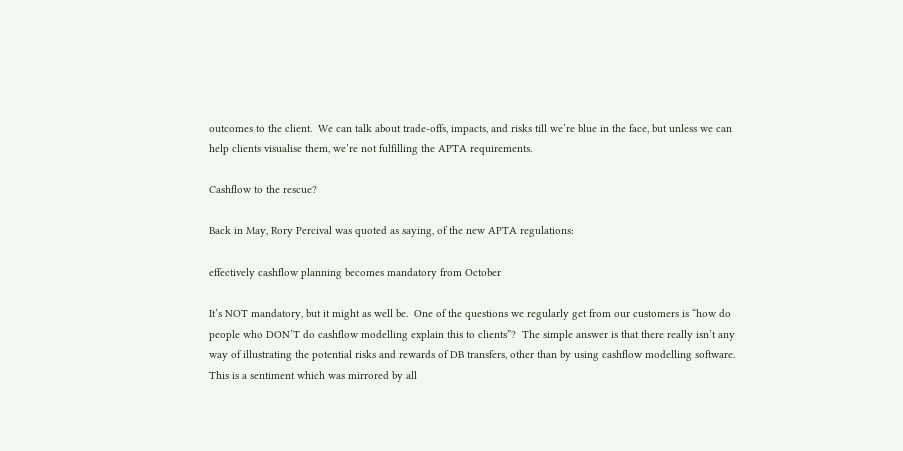outcomes to the client.  We can talk about trade-offs, impacts, and risks till we’re blue in the face, but unless we can help clients visualise them, we’re not fulfilling the APTA requirements.

Cashflow to the rescue?

Back in May, Rory Percival was quoted as saying, of the new APTA regulations:

effectively cashflow planning becomes mandatory from October

It’s NOT mandatory, but it might as well be.  One of the questions we regularly get from our customers is “how do people who DON’T do cashflow modelling explain this to clients”?  The simple answer is that there really isn’t any way of illustrating the potential risks and rewards of DB transfers, other than by using cashflow modelling software.  This is a sentiment which was mirrored by all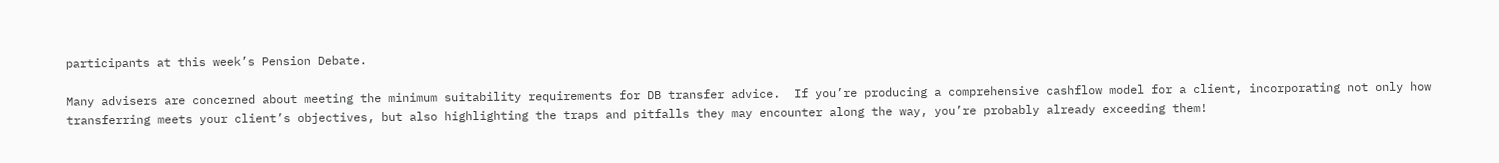participants at this week’s Pension Debate.

Many advisers are concerned about meeting the minimum suitability requirements for DB transfer advice.  If you’re producing a comprehensive cashflow model for a client, incorporating not only how transferring meets your client’s objectives, but also highlighting the traps and pitfalls they may encounter along the way, you’re probably already exceeding them!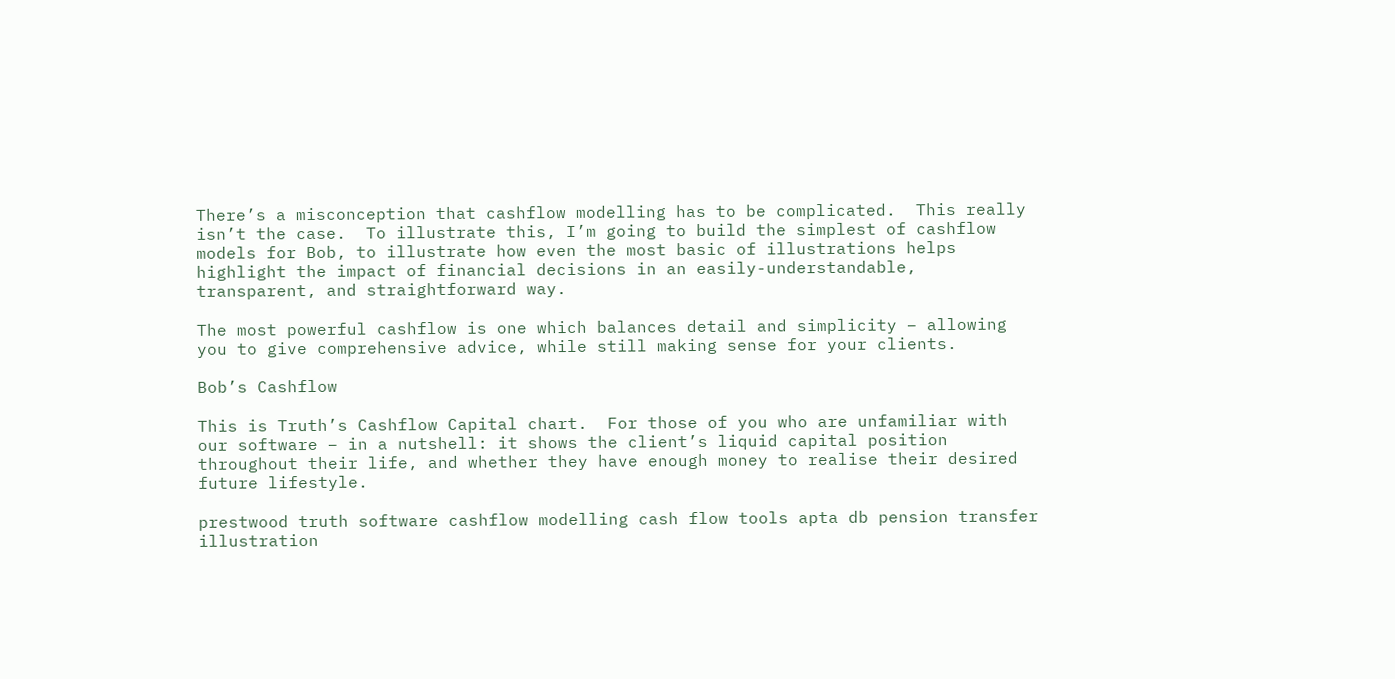There’s a misconception that cashflow modelling has to be complicated.  This really isn’t the case.  To illustrate this, I’m going to build the simplest of cashflow models for Bob, to illustrate how even the most basic of illustrations helps highlight the impact of financial decisions in an easily-understandable, transparent, and straightforward way.

The most powerful cashflow is one which balances detail and simplicity – allowing you to give comprehensive advice, while still making sense for your clients.

Bob’s Cashflow

This is Truth’s Cashflow Capital chart.  For those of you who are unfamiliar with our software – in a nutshell: it shows the client’s liquid capital position throughout their life, and whether they have enough money to realise their desired future lifestyle.

prestwood truth software cashflow modelling cash flow tools apta db pension transfer illustration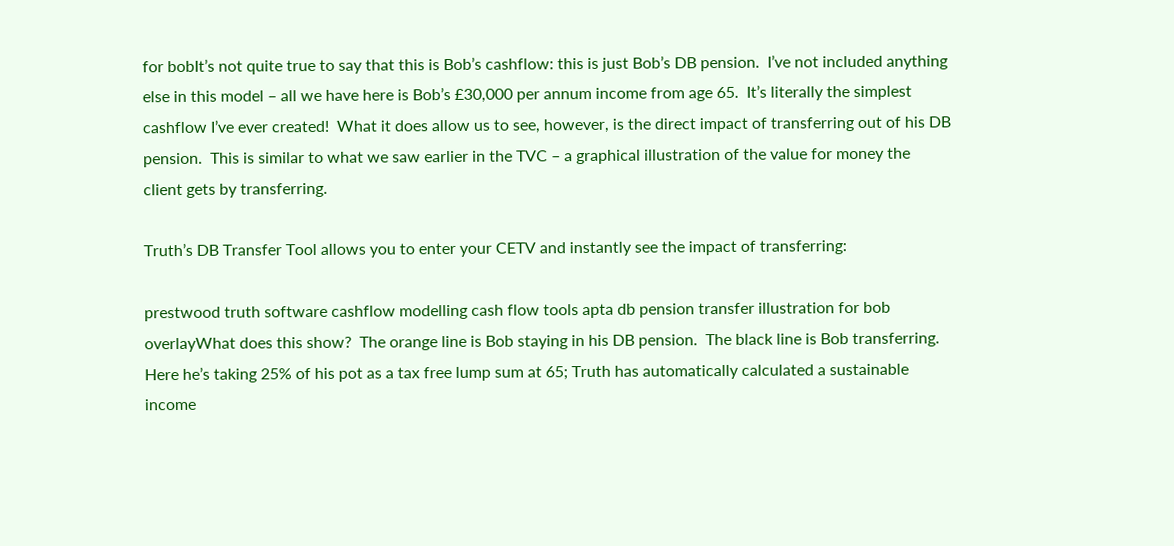for bobIt’s not quite true to say that this is Bob’s cashflow: this is just Bob’s DB pension.  I’ve not included anything else in this model – all we have here is Bob’s £30,000 per annum income from age 65.  It’s literally the simplest cashflow I’ve ever created!  What it does allow us to see, however, is the direct impact of transferring out of his DB pension.  This is similar to what we saw earlier in the TVC – a graphical illustration of the value for money the client gets by transferring.

Truth’s DB Transfer Tool allows you to enter your CETV and instantly see the impact of transferring:

prestwood truth software cashflow modelling cash flow tools apta db pension transfer illustration for bob overlayWhat does this show?  The orange line is Bob staying in his DB pension.  The black line is Bob transferring.  Here he’s taking 25% of his pot as a tax free lump sum at 65; Truth has automatically calculated a sustainable income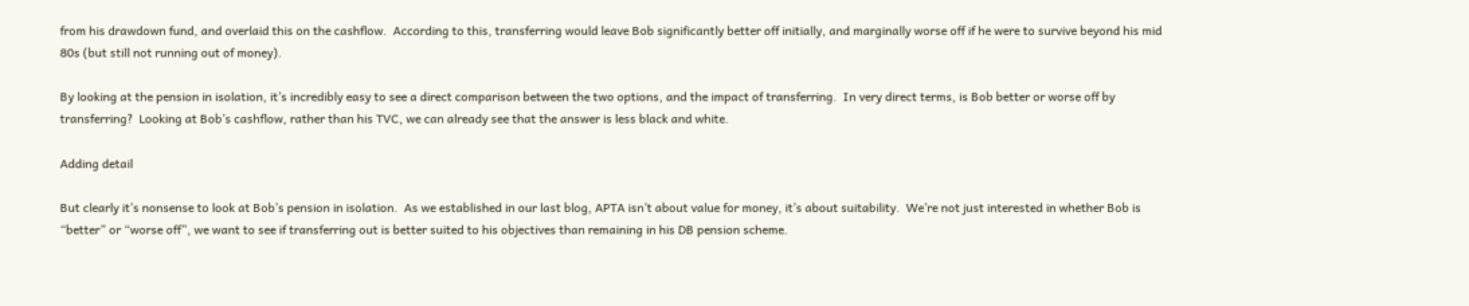from his drawdown fund, and overlaid this on the cashflow.  According to this, transferring would leave Bob significantly better off initially, and marginally worse off if he were to survive beyond his mid 80s (but still not running out of money).

By looking at the pension in isolation, it’s incredibly easy to see a direct comparison between the two options, and the impact of transferring.  In very direct terms, is Bob better or worse off by transferring?  Looking at Bob’s cashflow, rather than his TVC, we can already see that the answer is less black and white.

Adding detail

But clearly it’s nonsense to look at Bob’s pension in isolation.  As we established in our last blog, APTA isn’t about value for money, it’s about suitability.  We’re not just interested in whether Bob is “better” or “worse off”, we want to see if transferring out is better suited to his objectives than remaining in his DB pension scheme.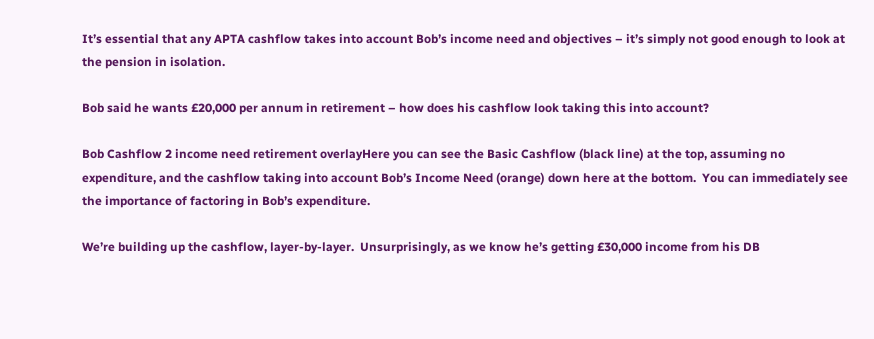It’s essential that any APTA cashflow takes into account Bob’s income need and objectives – it’s simply not good enough to look at the pension in isolation.

Bob said he wants £20,000 per annum in retirement – how does his cashflow look taking this into account?

Bob Cashflow 2 income need retirement overlayHere you can see the Basic Cashflow (black line) at the top, assuming no expenditure, and the cashflow taking into account Bob’s Income Need (orange) down here at the bottom.  You can immediately see the importance of factoring in Bob’s expenditure.

We’re building up the cashflow, layer-by-layer.  Unsurprisingly, as we know he’s getting £30,000 income from his DB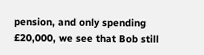pension, and only spending £20,000, we see that Bob still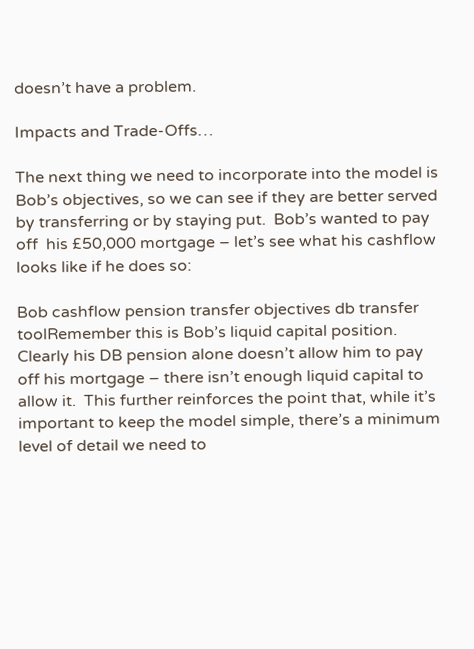doesn’t have a problem.

Impacts and Trade-Offs…

The next thing we need to incorporate into the model is Bob’s objectives, so we can see if they are better served by transferring or by staying put.  Bob’s wanted to pay off  his £50,000 mortgage – let’s see what his cashflow looks like if he does so:

Bob cashflow pension transfer objectives db transfer toolRemember this is Bob’s liquid capital position.  Clearly his DB pension alone doesn’t allow him to pay off his mortgage – there isn’t enough liquid capital to allow it.  This further reinforces the point that, while it’s important to keep the model simple, there’s a minimum level of detail we need to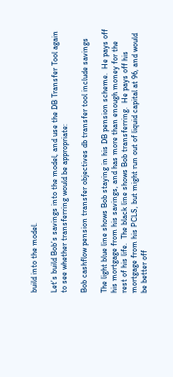build into the model.

Let’s build Bob’s savings into the model, and use the DB Transfer Tool again to see whether transferring would be appropriate:

Bob cashflow pension transfer objectives db transfer tool include savings

The light blue line shows Bob staying in his DB pension scheme.  He pays off his mortgage from his savings, and has more than enough money for the rest of his life.  The black line shows Bob transferring.  He pays off his mortgage from his PCLS, but might run out of liquid capital at 96, and would be better off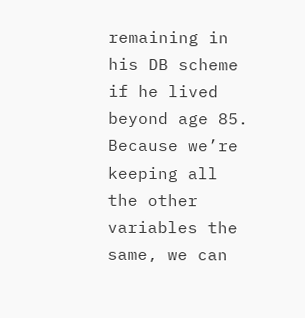remaining in his DB scheme if he lived beyond age 85.  Because we’re keeping all the other variables the same, we can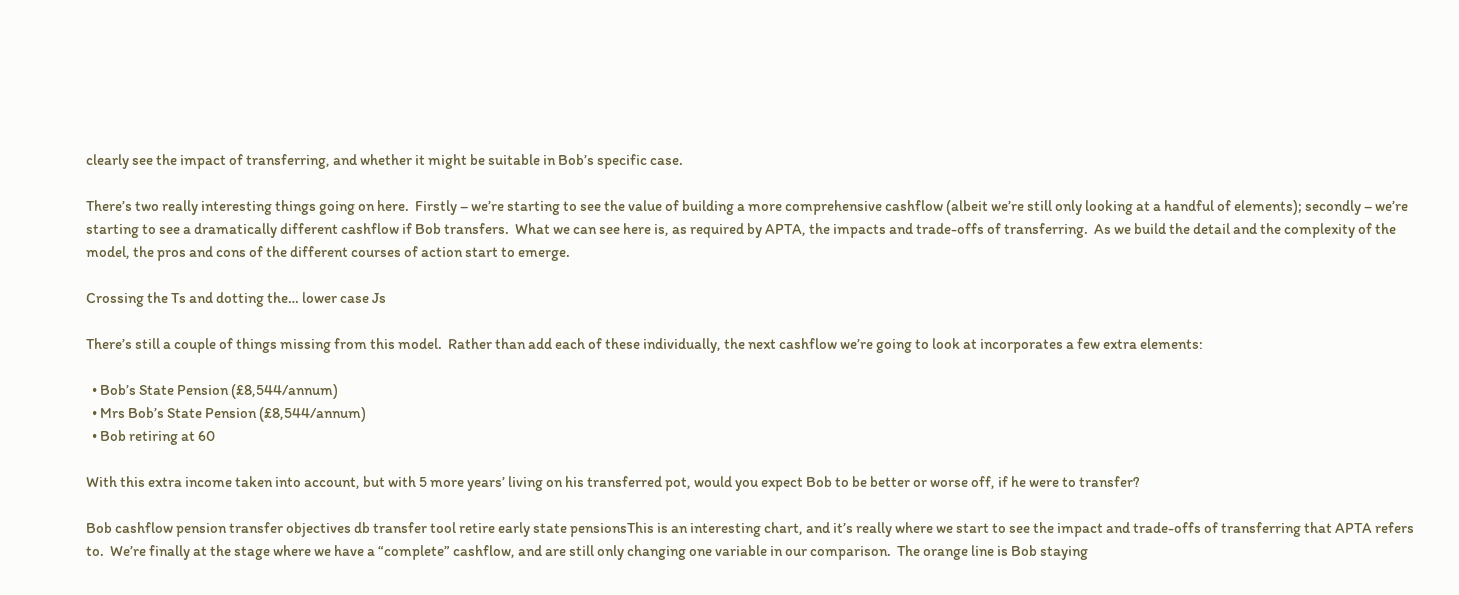clearly see the impact of transferring, and whether it might be suitable in Bob’s specific case.

There’s two really interesting things going on here.  Firstly – we’re starting to see the value of building a more comprehensive cashflow (albeit we’re still only looking at a handful of elements); secondly – we’re starting to see a dramatically different cashflow if Bob transfers.  What we can see here is, as required by APTA, the impacts and trade-offs of transferring.  As we build the detail and the complexity of the model, the pros and cons of the different courses of action start to emerge.

Crossing the Ts and dotting the… lower case Js

There’s still a couple of things missing from this model.  Rather than add each of these individually, the next cashflow we’re going to look at incorporates a few extra elements:

  • Bob’s State Pension (£8,544/annum)
  • Mrs Bob’s State Pension (£8,544/annum)
  • Bob retiring at 60

With this extra income taken into account, but with 5 more years’ living on his transferred pot, would you expect Bob to be better or worse off, if he were to transfer?

Bob cashflow pension transfer objectives db transfer tool retire early state pensionsThis is an interesting chart, and it’s really where we start to see the impact and trade-offs of transferring that APTA refers to.  We’re finally at the stage where we have a “complete” cashflow, and are still only changing one variable in our comparison.  The orange line is Bob staying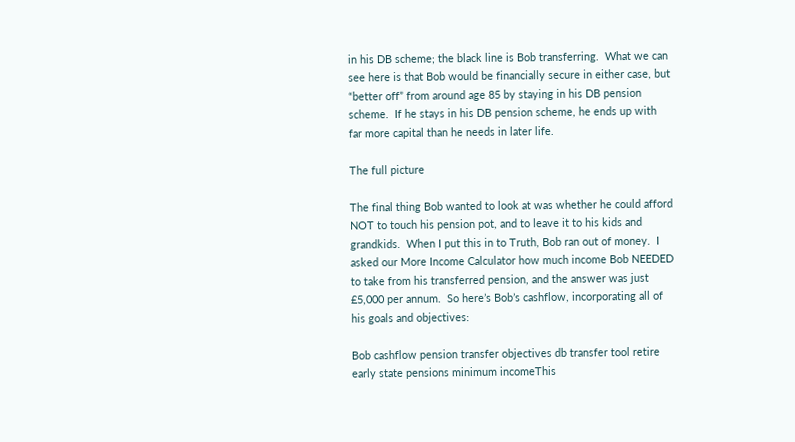in his DB scheme; the black line is Bob transferring.  What we can see here is that Bob would be financially secure in either case, but “better off” from around age 85 by staying in his DB pension scheme.  If he stays in his DB pension scheme, he ends up with far more capital than he needs in later life.

The full picture

The final thing Bob wanted to look at was whether he could afford NOT to touch his pension pot, and to leave it to his kids and grandkids.  When I put this in to Truth, Bob ran out of money.  I asked our More Income Calculator how much income Bob NEEDED to take from his transferred pension, and the answer was just £5,000 per annum.  So here’s Bob’s cashflow, incorporating all of his goals and objectives:

Bob cashflow pension transfer objectives db transfer tool retire early state pensions minimum incomeThis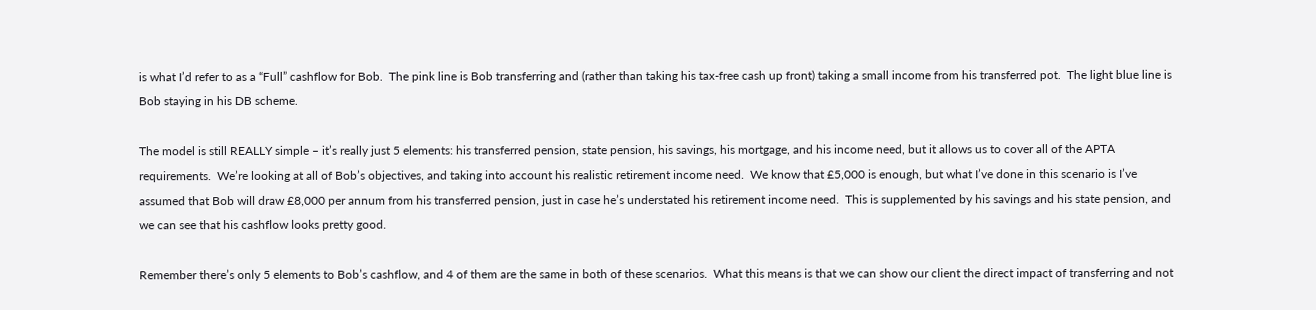is what I’d refer to as a “Full” cashflow for Bob.  The pink line is Bob transferring and (rather than taking his tax-free cash up front) taking a small income from his transferred pot.  The light blue line is Bob staying in his DB scheme.

The model is still REALLY simple – it’s really just 5 elements: his transferred pension, state pension, his savings, his mortgage, and his income need, but it allows us to cover all of the APTA requirements.  We’re looking at all of Bob’s objectives, and taking into account his realistic retirement income need.  We know that £5,000 is enough, but what I’ve done in this scenario is I’ve assumed that Bob will draw £8,000 per annum from his transferred pension, just in case he’s understated his retirement income need.  This is supplemented by his savings and his state pension, and we can see that his cashflow looks pretty good.

Remember there’s only 5 elements to Bob’s cashflow, and 4 of them are the same in both of these scenarios.  What this means is that we can show our client the direct impact of transferring and not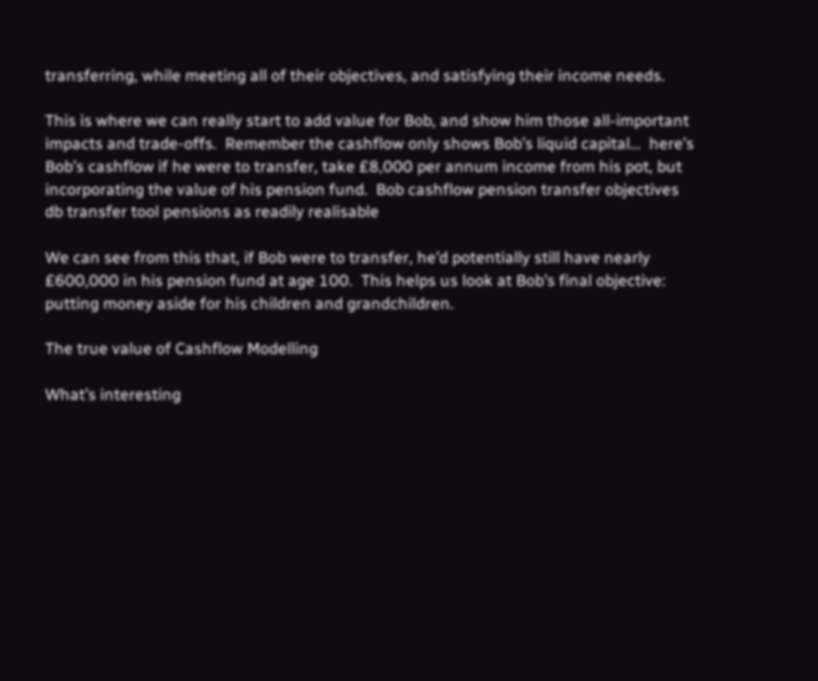transferring, while meeting all of their objectives, and satisfying their income needs.

This is where we can really start to add value for Bob, and show him those all-important impacts and trade-offs.  Remember the cashflow only shows Bob’s liquid capital…  here’s Bob’s cashflow if he were to transfer, take £8,000 per annum income from his pot, but incorporating the value of his pension fund.  Bob cashflow pension transfer objectives db transfer tool pensions as readily realisable

We can see from this that, if Bob were to transfer, he’d potentially still have nearly £600,000 in his pension fund at age 100.  This helps us look at Bob’s final objective: putting money aside for his children and grandchildren.

The true value of Cashflow Modelling

What’s interesting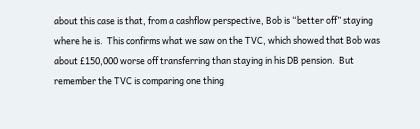about this case is that, from a cashflow perspective, Bob is “better off” staying where he is.  This confirms what we saw on the TVC, which showed that Bob was about £150,000 worse off transferring than staying in his DB pension.  But remember the TVC is comparing one thing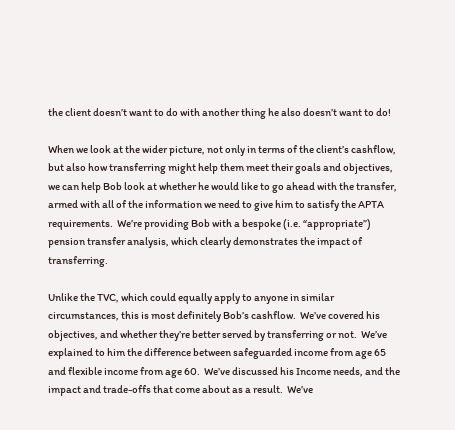the client doesn’t want to do with another thing he also doesn’t want to do!

When we look at the wider picture, not only in terms of the client’s cashflow, but also how transferring might help them meet their goals and objectives, we can help Bob look at whether he would like to go ahead with the transfer, armed with all of the information we need to give him to satisfy the APTA requirements.  We’re providing Bob with a bespoke (i.e. “appropriate”) pension transfer analysis, which clearly demonstrates the impact of transferring.

Unlike the TVC, which could equally apply to anyone in similar circumstances, this is most definitely Bob’s cashflow.  We’ve covered his objectives, and whether they’re better served by transferring or not.  We’ve explained to him the difference between safeguarded income from age 65 and flexible income from age 60.  We’ve discussed his Income needs, and the impact and trade-offs that come about as a result.  We’ve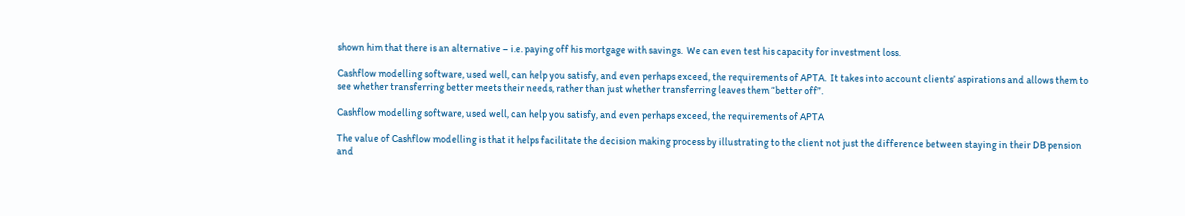shown him that there is an alternative – i.e. paying off his mortgage with savings.  We can even test his capacity for investment loss.

Cashflow modelling software, used well, can help you satisfy, and even perhaps exceed, the requirements of APTA.  It takes into account clients’ aspirations and allows them to see whether transferring better meets their needs, rather than just whether transferring leaves them “better off”.

Cashflow modelling software, used well, can help you satisfy, and even perhaps exceed, the requirements of APTA

The value of Cashflow modelling is that it helps facilitate the decision making process by illustrating to the client not just the difference between staying in their DB pension and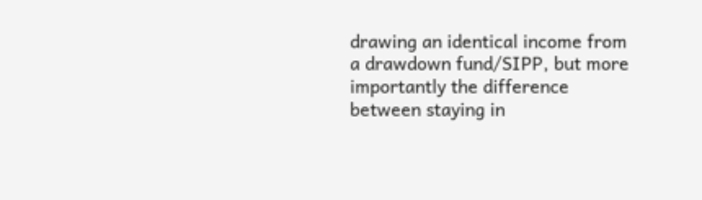drawing an identical income from a drawdown fund/SIPP, but more importantly the difference between staying in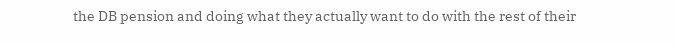the DB pension and doing what they actually want to do with the rest of their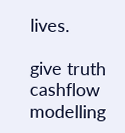lives.

give truth cashflow modelling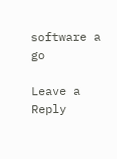software a go

Leave a Reply